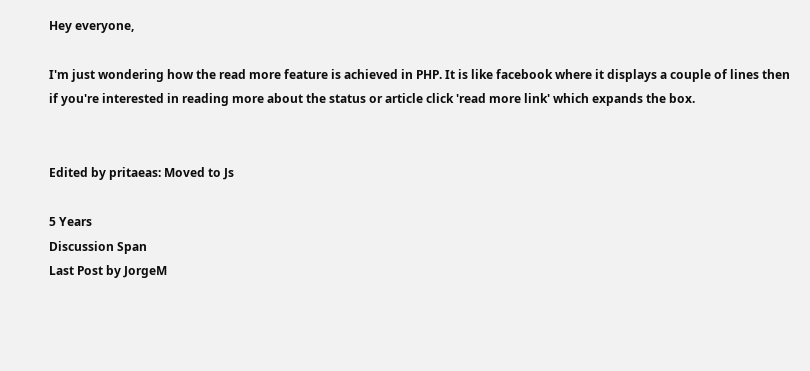Hey everyone,

I'm just wondering how the read more feature is achieved in PHP. It is like facebook where it displays a couple of lines then if you're interested in reading more about the status or article click 'read more link' which expands the box.


Edited by pritaeas: Moved to Js

5 Years
Discussion Span
Last Post by JorgeM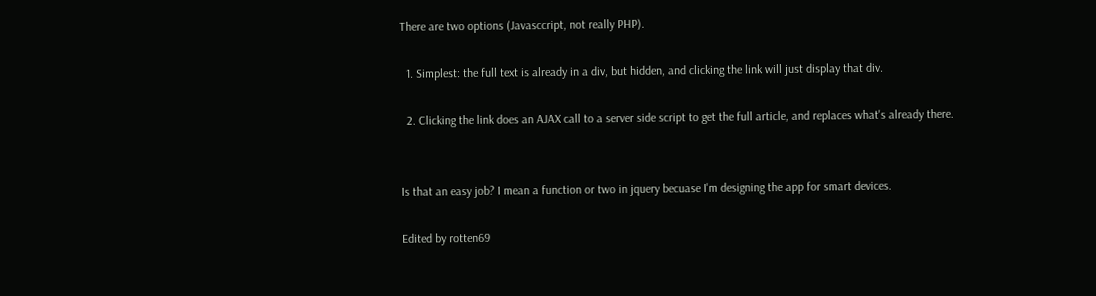There are two options (Javasccript, not really PHP).

  1. Simplest: the full text is already in a div, but hidden, and clicking the link will just display that div.

  2. Clicking the link does an AJAX call to a server side script to get the full article, and replaces what's already there.


Is that an easy job? I mean a function or two in jquery becuase I'm designing the app for smart devices.

Edited by rotten69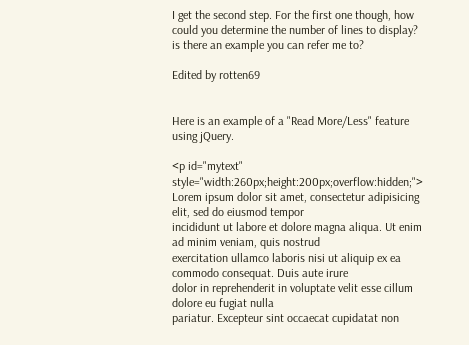I get the second step. For the first one though, how could you determine the number of lines to display? is there an example you can refer me to?

Edited by rotten69


Here is an example of a "Read More/Less" feature using jQuery.

<p id="mytext" style="width:260px;height:200px;overflow:hidden;">
Lorem ipsum dolor sit amet, consectetur adipisicing elit, sed do eiusmod tempor
incididunt ut labore et dolore magna aliqua. Ut enim ad minim veniam, quis nostrud
exercitation ullamco laboris nisi ut aliquip ex ea commodo consequat. Duis aute irure
dolor in reprehenderit in voluptate velit esse cillum dolore eu fugiat nulla
pariatur. Excepteur sint occaecat cupidatat non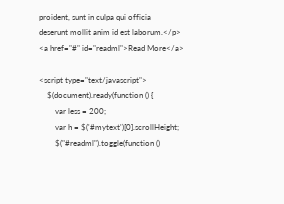proident, sunt in culpa qui officia
deserunt mollit anim id est laborum.</p>
<a href="#" id="readml">Read More</a>

<script type="text/javascript">
    $(document).ready(function () {
        var less = 200;
        var h = $('#mytext')[0].scrollHeight;
        $("#readml").toggle(function ()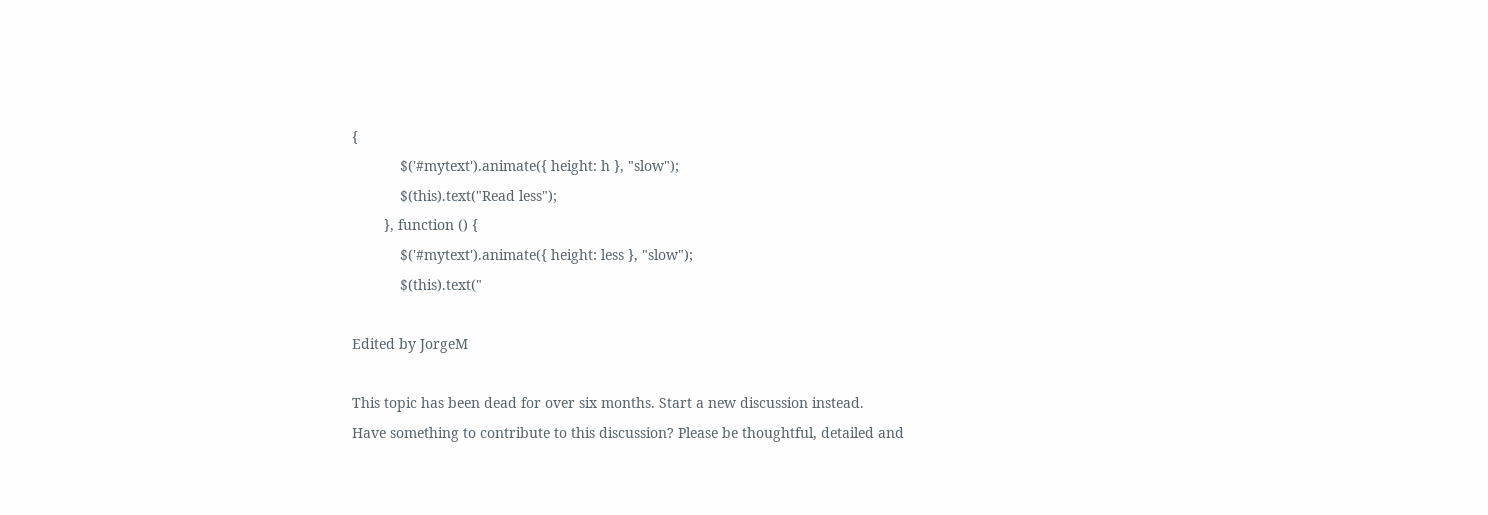{
            $('#mytext').animate({ height: h }, "slow");
            $(this).text("Read less");
        }, function () {
            $('#mytext').animate({ height: less }, "slow");
            $(this).text("

Edited by JorgeM

This topic has been dead for over six months. Start a new discussion instead.
Have something to contribute to this discussion? Please be thoughtful, detailed and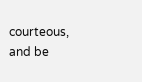courteous, and be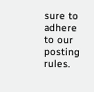sure to adhere to our posting rules.